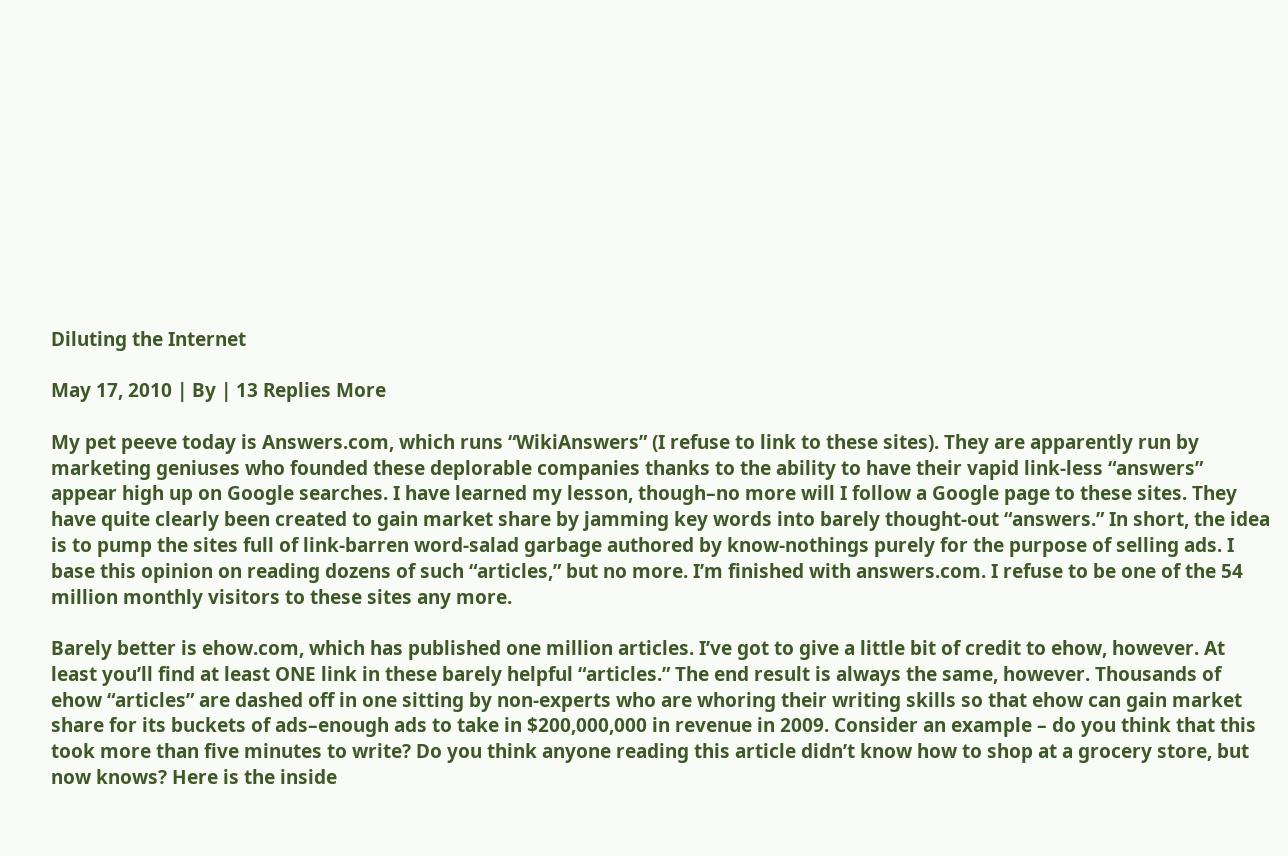Diluting the Internet

May 17, 2010 | By | 13 Replies More

My pet peeve today is Answers.com, which runs “WikiAnswers” (I refuse to link to these sites). They are apparently run by marketing geniuses who founded these deplorable companies thanks to the ability to have their vapid link-less “answers” appear high up on Google searches. I have learned my lesson, though–no more will I follow a Google page to these sites. They have quite clearly been created to gain market share by jamming key words into barely thought-out “answers.” In short, the idea is to pump the sites full of link-barren word-salad garbage authored by know-nothings purely for the purpose of selling ads. I base this opinion on reading dozens of such “articles,” but no more. I’m finished with answers.com. I refuse to be one of the 54 million monthly visitors to these sites any more.

Barely better is ehow.com, which has published one million articles. I’ve got to give a little bit of credit to ehow, however. At least you’ll find at least ONE link in these barely helpful “articles.” The end result is always the same, however. Thousands of ehow “articles” are dashed off in one sitting by non-experts who are whoring their writing skills so that ehow can gain market share for its buckets of ads–enough ads to take in $200,000,000 in revenue in 2009. Consider an example – do you think that this took more than five minutes to write? Do you think anyone reading this article didn’t know how to shop at a grocery store, but now knows? Here is the inside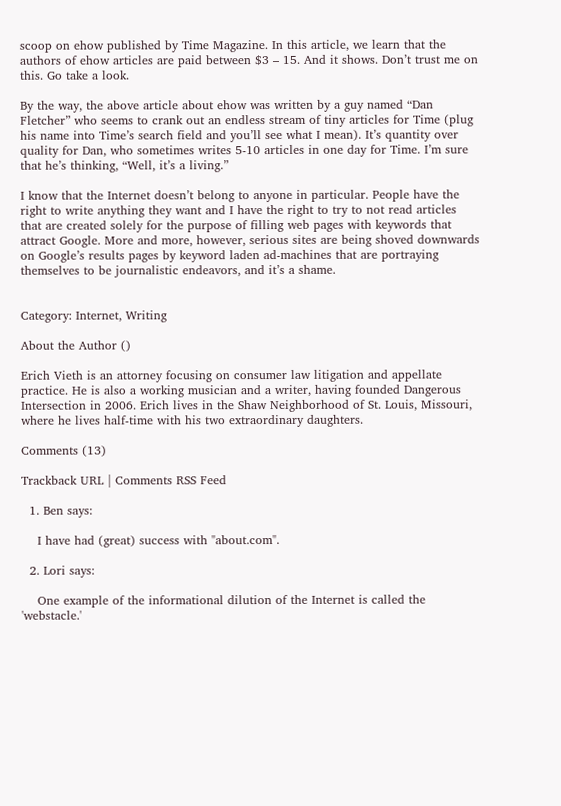scoop on ehow published by Time Magazine. In this article, we learn that the authors of ehow articles are paid between $3 – 15. And it shows. Don’t trust me on this. Go take a look.

By the way, the above article about ehow was written by a guy named “Dan Fletcher” who seems to crank out an endless stream of tiny articles for Time (plug his name into Time’s search field and you’ll see what I mean). It’s quantity over quality for Dan, who sometimes writes 5-10 articles in one day for Time. I’m sure that he’s thinking, “Well, it’s a living.”

I know that the Internet doesn’t belong to anyone in particular. People have the right to write anything they want and I have the right to try to not read articles that are created solely for the purpose of filling web pages with keywords that attract Google. More and more, however, serious sites are being shoved downwards on Google’s results pages by keyword laden ad-machines that are portraying themselves to be journalistic endeavors, and it’s a shame.


Category: Internet, Writing

About the Author ()

Erich Vieth is an attorney focusing on consumer law litigation and appellate practice. He is also a working musician and a writer, having founded Dangerous Intersection in 2006. Erich lives in the Shaw Neighborhood of St. Louis, Missouri, where he lives half-time with his two extraordinary daughters.

Comments (13)

Trackback URL | Comments RSS Feed

  1. Ben says:

    I have had (great) success with "about.com".

  2. Lori says:

    One example of the informational dilution of the Internet is called the 'webstacle.'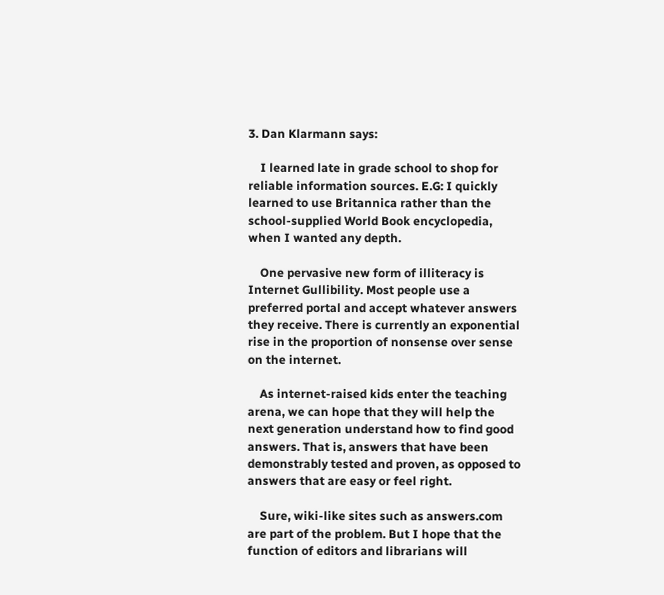3. Dan Klarmann says:

    I learned late in grade school to shop for reliable information sources. E.G: I quickly learned to use Britannica rather than the school-supplied World Book encyclopedia, when I wanted any depth.

    One pervasive new form of illiteracy is Internet Gullibility. Most people use a preferred portal and accept whatever answers they receive. There is currently an exponential rise in the proportion of nonsense over sense on the internet.

    As internet-raised kids enter the teaching arena, we can hope that they will help the next generation understand how to find good answers. That is, answers that have been demonstrably tested and proven, as opposed to answers that are easy or feel right.

    Sure, wiki-like sites such as answers.com are part of the problem. But I hope that the function of editors and librarians will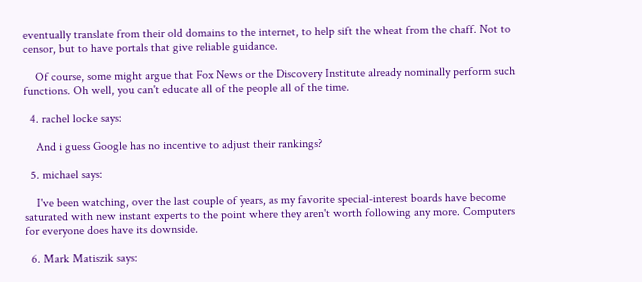eventually translate from their old domains to the internet, to help sift the wheat from the chaff. Not to censor, but to have portals that give reliable guidance.

    Of course, some might argue that Fox News or the Discovery Institute already nominally perform such functions. Oh well, you can't educate all of the people all of the time.

  4. rachel locke says:

    And i guess Google has no incentive to adjust their rankings?

  5. michael says:

    I've been watching, over the last couple of years, as my favorite special-interest boards have become saturated with new instant experts to the point where they aren't worth following any more. Computers for everyone does have its downside.

  6. Mark Matiszik says: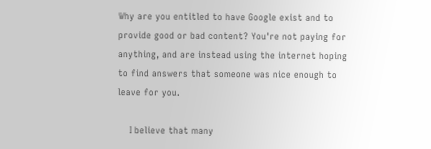Why are you entitled to have Google exist and to provide good or bad content? You're not paying for anything, and are instead using the internet hoping to find answers that someone was nice enough to leave for you.

    I believe that many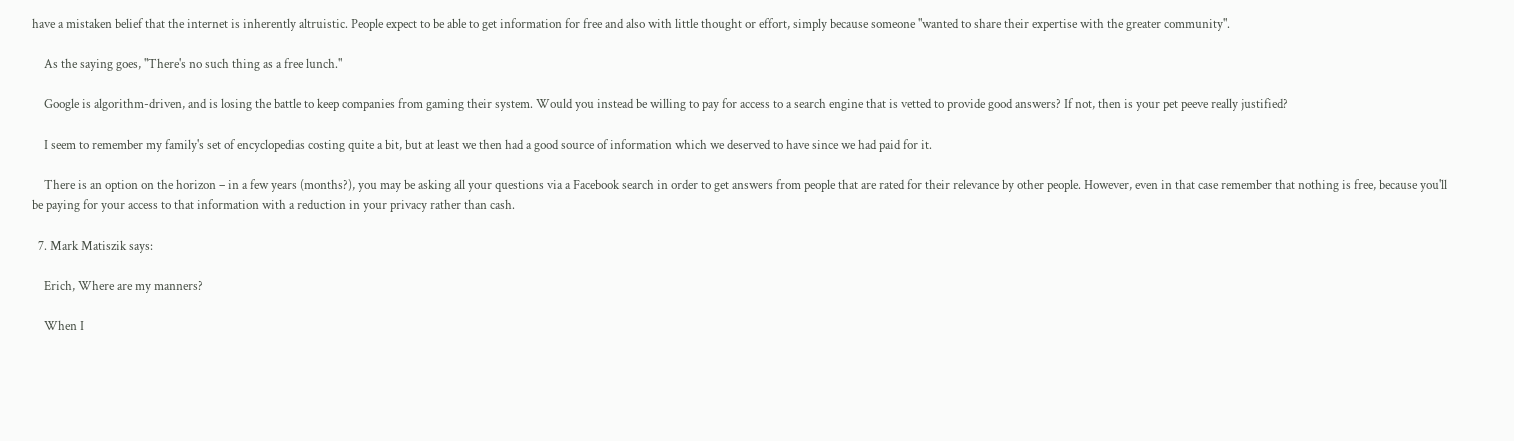have a mistaken belief that the internet is inherently altruistic. People expect to be able to get information for free and also with little thought or effort, simply because someone "wanted to share their expertise with the greater community".

    As the saying goes, "There's no such thing as a free lunch."

    Google is algorithm-driven, and is losing the battle to keep companies from gaming their system. Would you instead be willing to pay for access to a search engine that is vetted to provide good answers? If not, then is your pet peeve really justified?

    I seem to remember my family's set of encyclopedias costing quite a bit, but at least we then had a good source of information which we deserved to have since we had paid for it.

    There is an option on the horizon – in a few years (months?), you may be asking all your questions via a Facebook search in order to get answers from people that are rated for their relevance by other people. However, even in that case remember that nothing is free, because you'll be paying for your access to that information with a reduction in your privacy rather than cash.

  7. Mark Matiszik says:

    Erich, Where are my manners?

    When I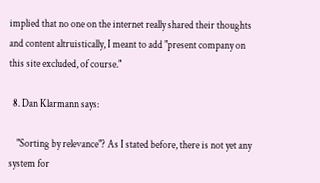implied that no one on the internet really shared their thoughts and content altruistically, I meant to add "present company on this site excluded, of course."

  8. Dan Klarmann says:

    "Sorting by relevance"? As I stated before, there is not yet any system for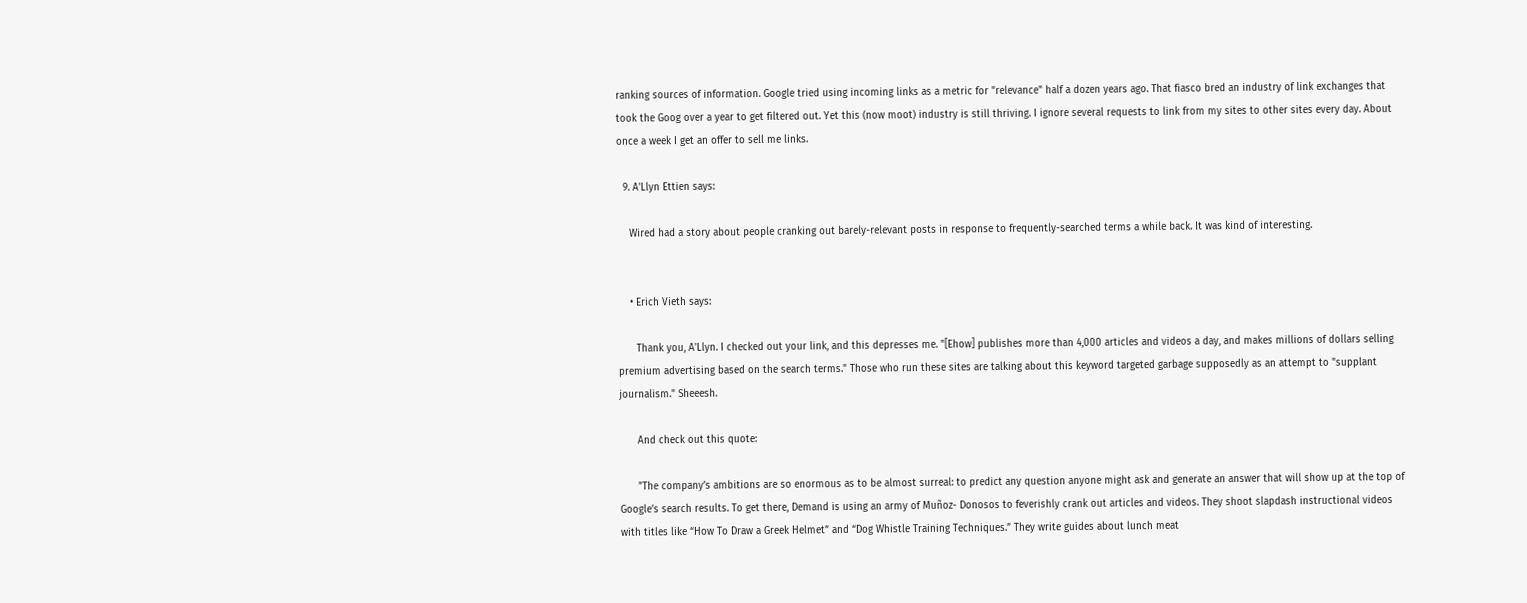ranking sources of information. Google tried using incoming links as a metric for "relevance" half a dozen years ago. That fiasco bred an industry of link exchanges that took the Goog over a year to get filtered out. Yet this (now moot) industry is still thriving. I ignore several requests to link from my sites to other sites every day. About once a week I get an offer to sell me links.

  9. A'Llyn Ettien says:

    Wired had a story about people cranking out barely-relevant posts in response to frequently-searched terms a while back. It was kind of interesting.


    • Erich Vieth says:

      Thank you, A'Llyn. I checked out your link, and this depresses me. "[Ehow] publishes more than 4,000 articles and videos a day, and makes millions of dollars selling premium advertising based on the search terms." Those who run these sites are talking about this keyword targeted garbage supposedly as an attempt to "supplant journalism." Sheeesh.

      And check out this quote:

      "The company’s ambitions are so enormous as to be almost surreal: to predict any question anyone might ask and generate an answer that will show up at the top of Google’s search results. To get there, Demand is using an army of Muñoz- Donosos to feverishly crank out articles and videos. They shoot slapdash instructional videos with titles like “How To Draw a Greek Helmet” and “Dog Whistle Training Techniques.” They write guides about lunch meat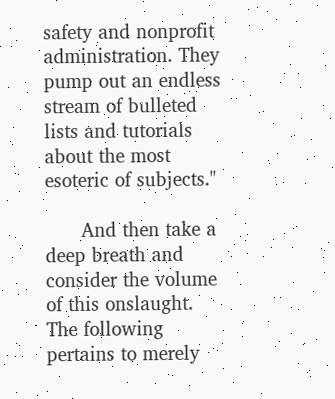safety and nonprofit administration. They pump out an endless stream of bulleted lists and tutorials about the most esoteric of subjects."

      And then take a deep breath and consider the volume of this onslaught. The following pertains to merely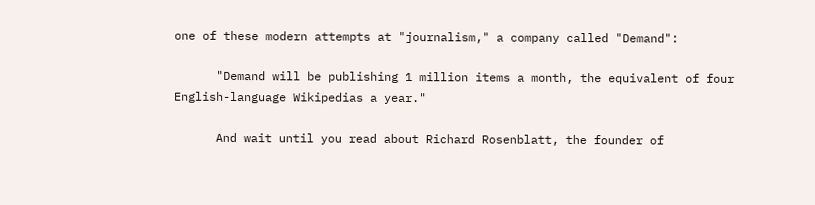one of these modern attempts at "journalism," a company called "Demand":

      "Demand will be publishing 1 million items a month, the equivalent of four English-language Wikipedias a year."

      And wait until you read about Richard Rosenblatt, the founder of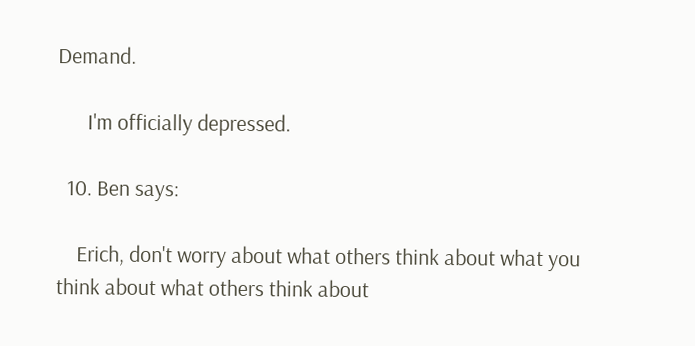Demand.

      I'm officially depressed.

  10. Ben says:

    Erich, don't worry about what others think about what you think about what others think about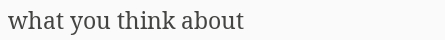what you think about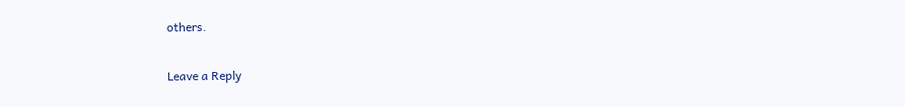others.

Leave a Reply